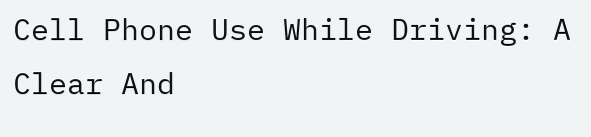Cell Phone Use While Driving: A Clear And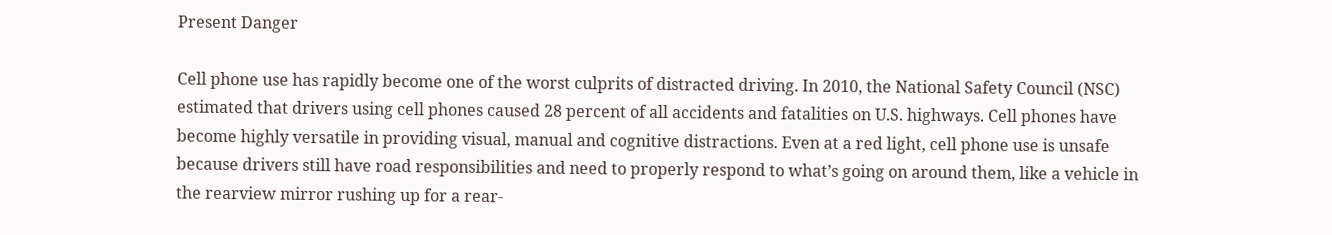Present Danger

Cell phone use has rapidly become one of the worst culprits of distracted driving. In 2010, the National Safety Council (NSC) estimated that drivers using cell phones caused 28 percent of all accidents and fatalities on U.S. highways. Cell phones have become highly versatile in providing visual, manual and cognitive distractions. Even at a red light, cell phone use is unsafe because drivers still have road responsibilities and need to properly respond to what’s going on around them, like a vehicle in the rearview mirror rushing up for a rear-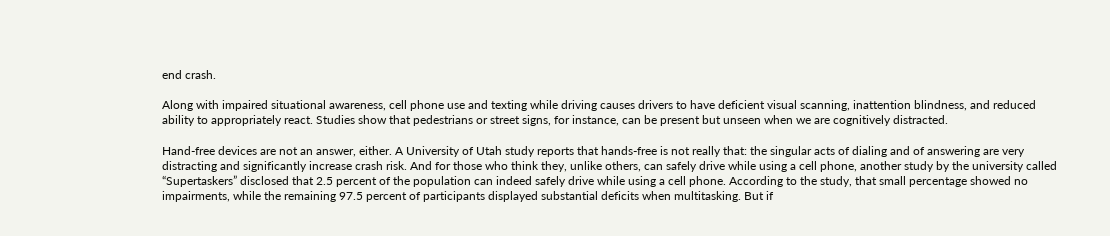end crash.

Along with impaired situational awareness, cell phone use and texting while driving causes drivers to have deficient visual scanning, inattention blindness, and reduced ability to appropriately react. Studies show that pedestrians or street signs, for instance, can be present but unseen when we are cognitively distracted.

Hand-free devices are not an answer, either. A University of Utah study reports that hands-free is not really that: the singular acts of dialing and of answering are very distracting and significantly increase crash risk. And for those who think they, unlike others, can safely drive while using a cell phone, another study by the university called “Supertaskers” disclosed that 2.5 percent of the population can indeed safely drive while using a cell phone. According to the study, that small percentage showed no impairments, while the remaining 97.5 percent of participants displayed substantial deficits when multitasking. But if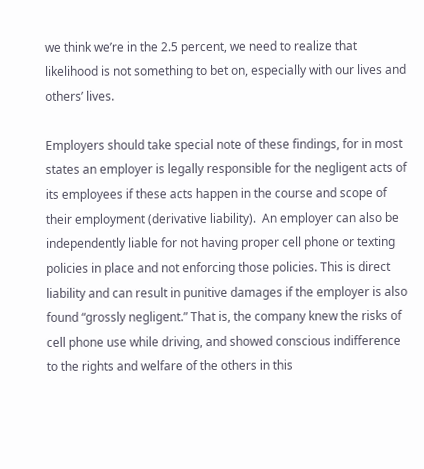we think we’re in the 2.5 percent, we need to realize that likelihood is not something to bet on, especially with our lives and others’ lives.

Employers should take special note of these findings, for in most states an employer is legally responsible for the negligent acts of its employees if these acts happen in the course and scope of their employment (derivative liability).  An employer can also be independently liable for not having proper cell phone or texting policies in place and not enforcing those policies. This is direct liability and can result in punitive damages if the employer is also found “grossly negligent.” That is, the company knew the risks of cell phone use while driving, and showed conscious indifference to the rights and welfare of the others in this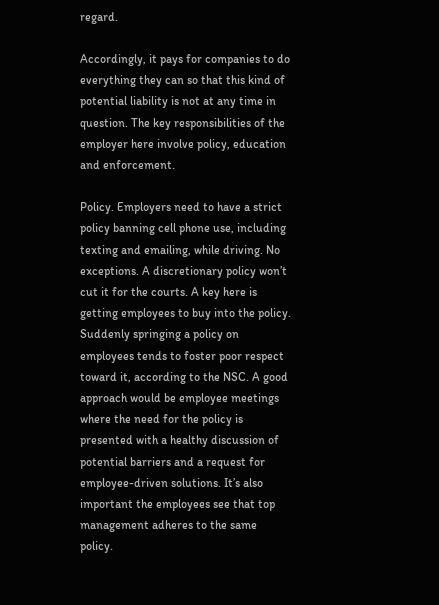regard.

Accordingly, it pays for companies to do everything they can so that this kind of potential liability is not at any time in question. The key responsibilities of the employer here involve policy, education and enforcement.

Policy. Employers need to have a strict policy banning cell phone use, including texting and emailing, while driving. No exceptions. A discretionary policy won’t cut it for the courts. A key here is getting employees to buy into the policy. Suddenly springing a policy on employees tends to foster poor respect toward it, according to the NSC. A good approach would be employee meetings where the need for the policy is presented with a healthy discussion of potential barriers and a request for employee-driven solutions. It’s also important the employees see that top management adheres to the same policy.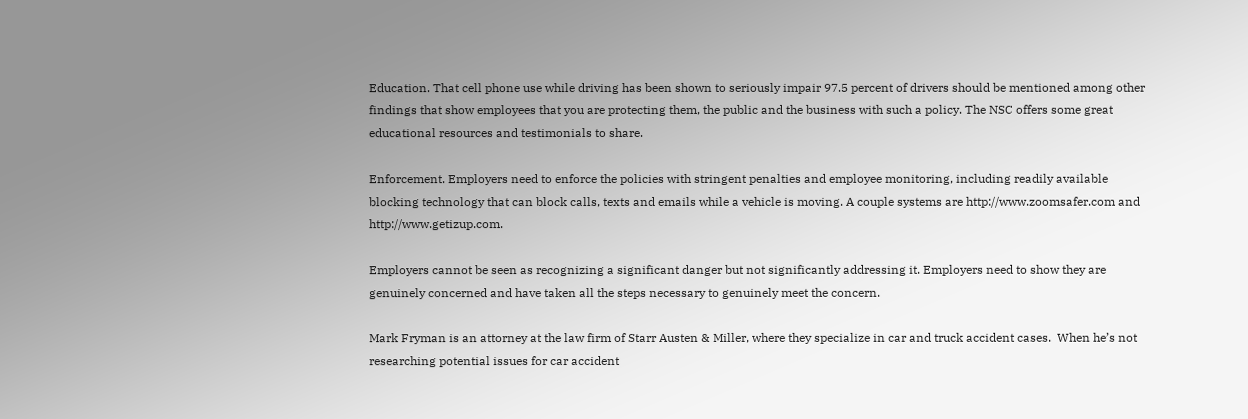Education. That cell phone use while driving has been shown to seriously impair 97.5 percent of drivers should be mentioned among other findings that show employees that you are protecting them, the public and the business with such a policy. The NSC offers some great educational resources and testimonials to share.

Enforcement. Employers need to enforce the policies with stringent penalties and employee monitoring, including readily available blocking technology that can block calls, texts and emails while a vehicle is moving. A couple systems are http://www.zoomsafer.com and http://www.getizup.com.

Employers cannot be seen as recognizing a significant danger but not significantly addressing it. Employers need to show they are genuinely concerned and have taken all the steps necessary to genuinely meet the concern.

Mark Fryman is an attorney at the law firm of Starr Austen & Miller, where they specialize in car and truck accident cases.  When he’s not researching potential issues for car accident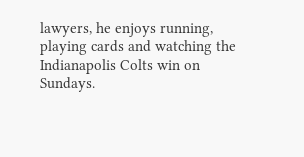lawyers, he enjoys running, playing cards and watching the Indianapolis Colts win on Sundays.